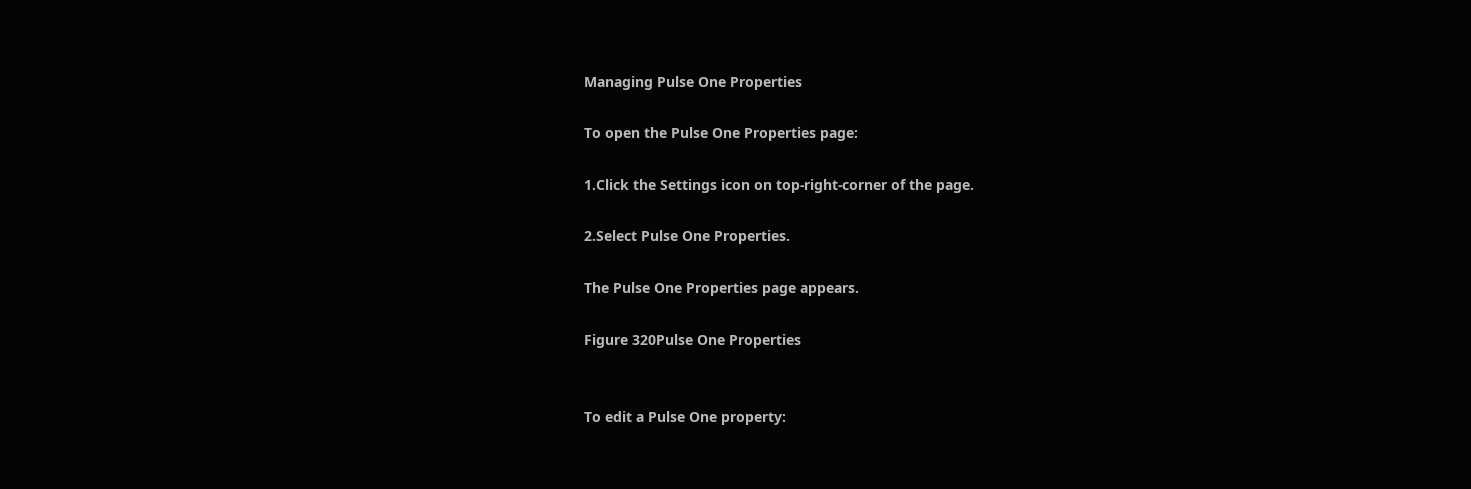Managing Pulse One Properties

To open the Pulse One Properties page:

1.Click the Settings icon on top-right-corner of the page.

2.Select Pulse One Properties.

The Pulse One Properties page appears.

Figure 320Pulse One Properties


To edit a Pulse One property: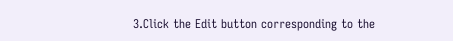3.Click the Edit button corresponding to the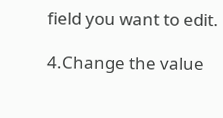field you want to edit.

4.Change the value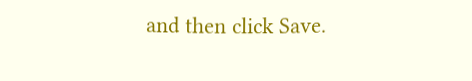and then click Save.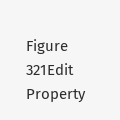Figure 321Edit Property